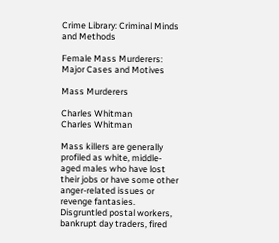Crime Library: Criminal Minds and Methods

Female Mass Murderers: Major Cases and Motives

Mass Murderers

Charles Whitman
Charles Whitman

Mass killers are generally profiled as white, middle-aged males who have lost their jobs or have some other anger-related issues or revenge fantasies.  Disgruntled postal workers, bankrupt day traders, fired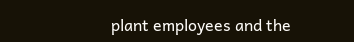plant employees and the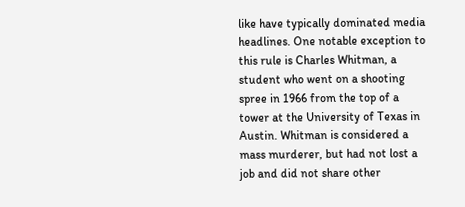like have typically dominated media headlines. One notable exception to this rule is Charles Whitman, a student who went on a shooting spree in 1966 from the top of a tower at the University of Texas in Austin. Whitman is considered a mass murderer, but had not lost a job and did not share other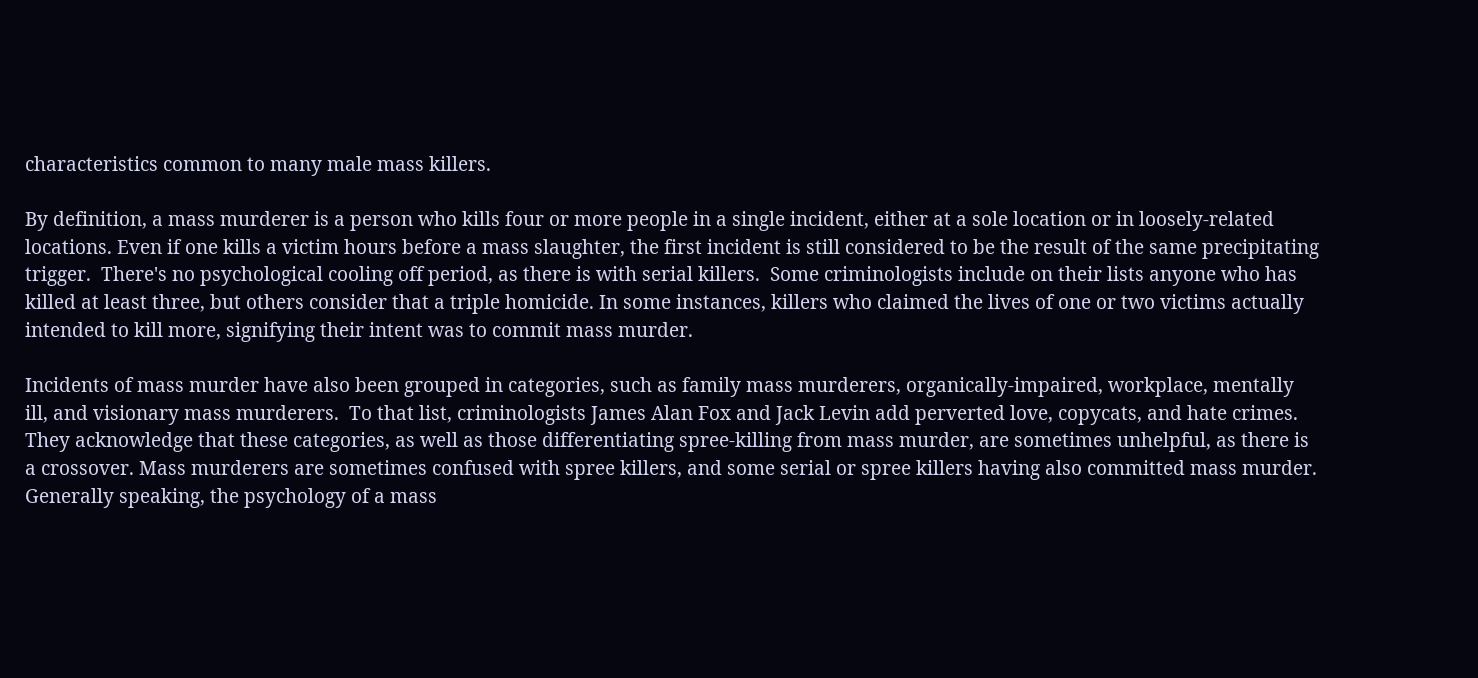characteristics common to many male mass killers.

By definition, a mass murderer is a person who kills four or more people in a single incident, either at a sole location or in loosely-related locations. Even if one kills a victim hours before a mass slaughter, the first incident is still considered to be the result of the same precipitating trigger.  There's no psychological cooling off period, as there is with serial killers.  Some criminologists include on their lists anyone who has killed at least three, but others consider that a triple homicide. In some instances, killers who claimed the lives of one or two victims actually intended to kill more, signifying their intent was to commit mass murder.

Incidents of mass murder have also been grouped in categories, such as family mass murderers, organically-impaired, workplace, mentally ill, and visionary mass murderers.  To that list, criminologists James Alan Fox and Jack Levin add perverted love, copycats, and hate crimes.  They acknowledge that these categories, as well as those differentiating spree-killing from mass murder, are sometimes unhelpful, as there is a crossover. Mass murderers are sometimes confused with spree killers, and some serial or spree killers having also committed mass murder.  Generally speaking, the psychology of a mass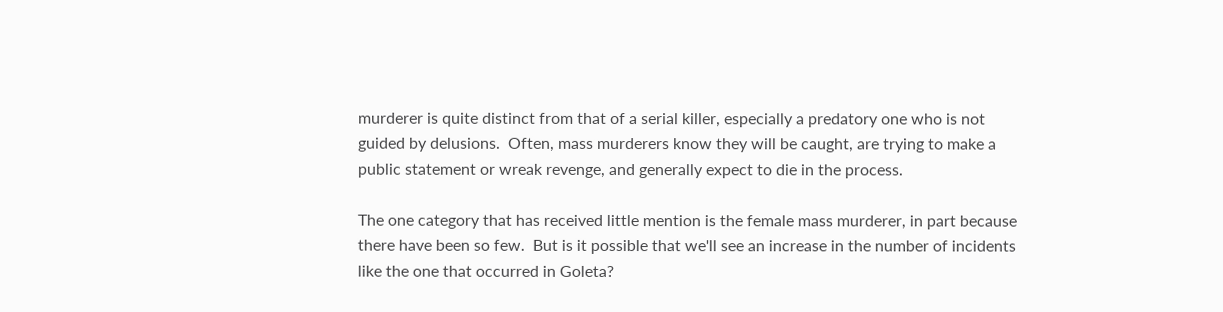murderer is quite distinct from that of a serial killer, especially a predatory one who is not guided by delusions.  Often, mass murderers know they will be caught, are trying to make a public statement or wreak revenge, and generally expect to die in the process.

The one category that has received little mention is the female mass murderer, in part because there have been so few.  But is it possible that we'll see an increase in the number of incidents like the one that occurred in Goleta?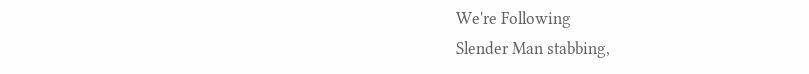We're Following
Slender Man stabbing,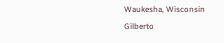Waukesha, Wisconsin
Gilberto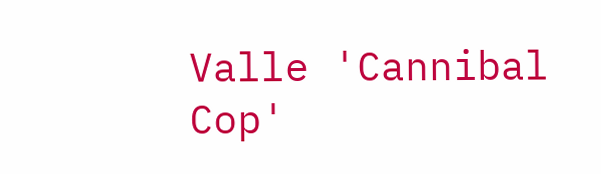Valle 'Cannibal Cop'